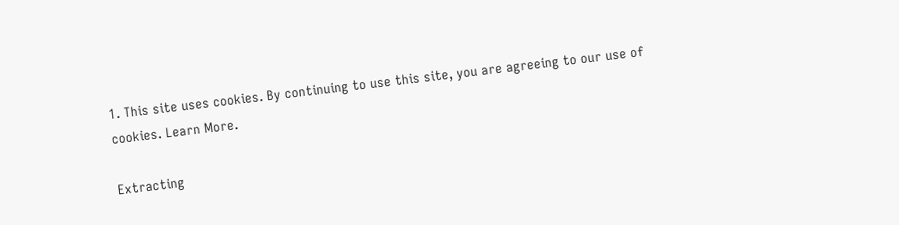1. This site uses cookies. By continuing to use this site, you are agreeing to our use of cookies. Learn More.

Extracting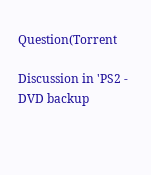Question(Torrent

Discussion in 'PS2 - DVD backup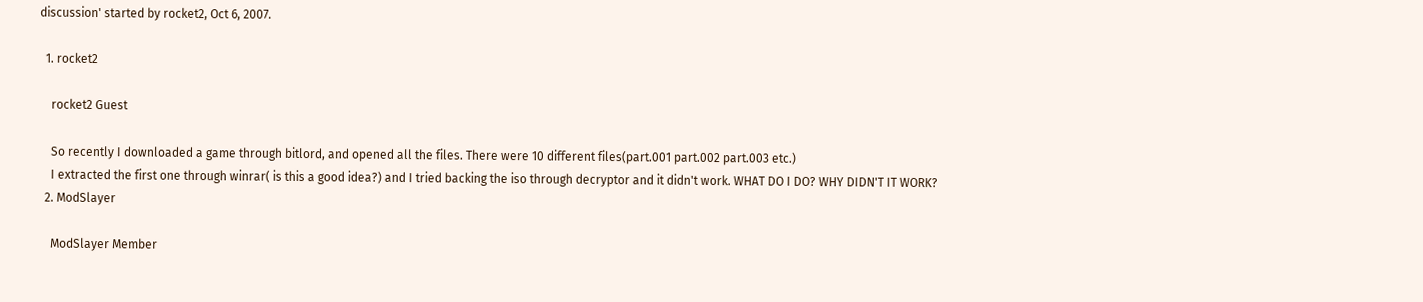discussion' started by rocket2, Oct 6, 2007.

  1. rocket2

    rocket2 Guest

    So recently I downloaded a game through bitlord, and opened all the files. There were 10 different files(part.001 part.002 part.003 etc.)
    I extracted the first one through winrar( is this a good idea?) and I tried backing the iso through decryptor and it didn't work. WHAT DO I DO? WHY DIDN'T IT WORK?
  2. ModSlayer

    ModSlayer Member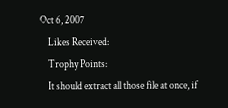Oct 6, 2007
    Likes Received:
    Trophy Points:
    It should extract all those file at once, if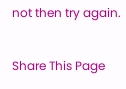not then try again.

Share This Page